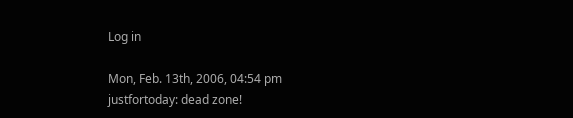Log in

Mon, Feb. 13th, 2006, 04:54 pm
justfortoday: dead zone!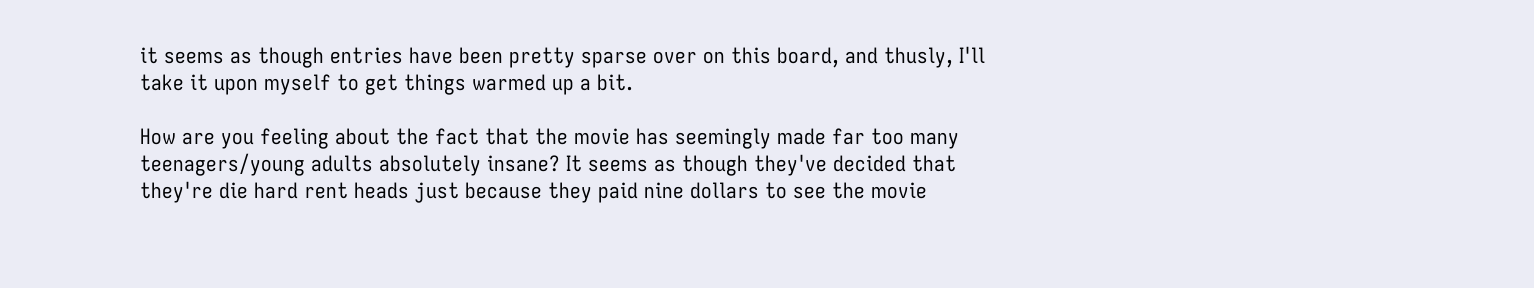it seems as though entries have been pretty sparse over on this board, and thusly, I'll take it upon myself to get things warmed up a bit.

How are you feeling about the fact that the movie has seemingly made far too many teenagers/young adults absolutely insane? It seems as though they've decided that they're die hard rent heads just because they paid nine dollars to see the movie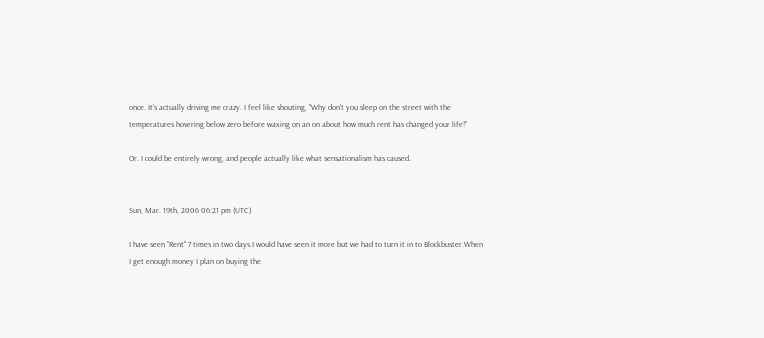once. It's actually driving me crazy. I feel like shouting, "Why don't you sleep on the street with the temperatures hovering below zero before waxing on an on about how much rent has changed your life!"

Or. I could be entirely wrong, and people actually like what sensationalism has caused.


Sun, Mar. 19th, 2006 06:21 pm (UTC)

I have seen "Rent" 7 times in two days.I would have seen it more but we had to turn it in to Blockbuster.When I get enough money I plan on buying the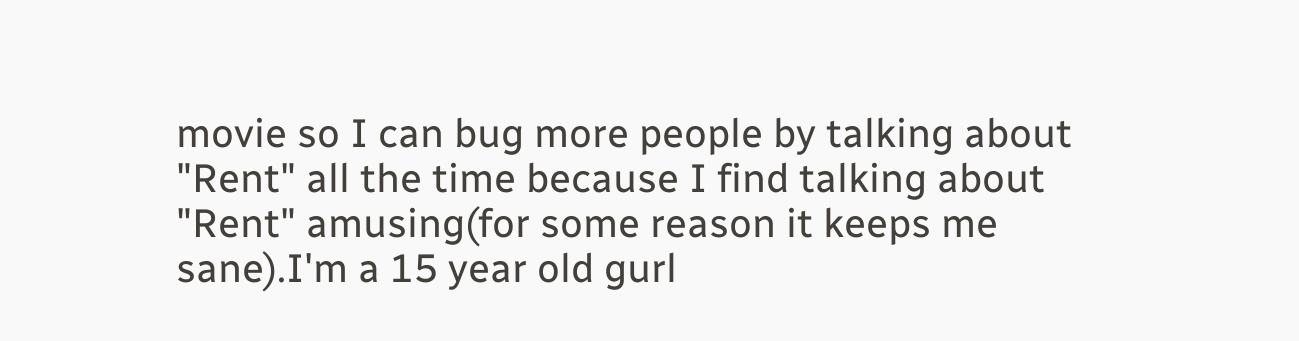movie so I can bug more people by talking about "Rent" all the time because I find talking about "Rent" amusing(for some reason it keeps me sane).I'm a 15 year old gurl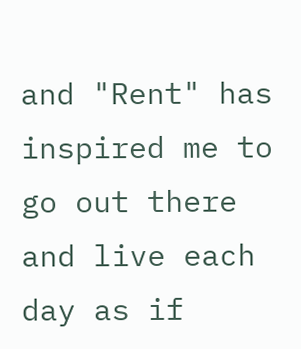and "Rent" has inspired me to go out there and live each day as if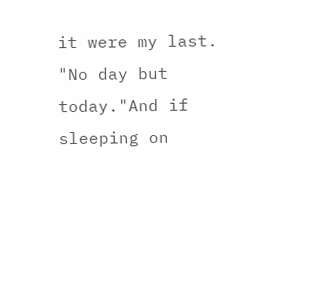it were my last. "No day but today."And if sleeping on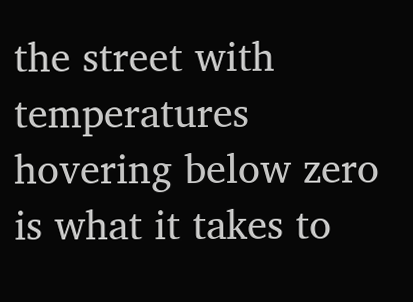the street with temperatures hovering below zero is what it takes to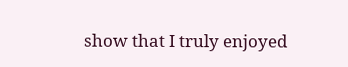show that I truly enjoyed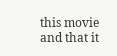this movie and that it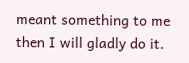meant something to me then I will gladly do it.